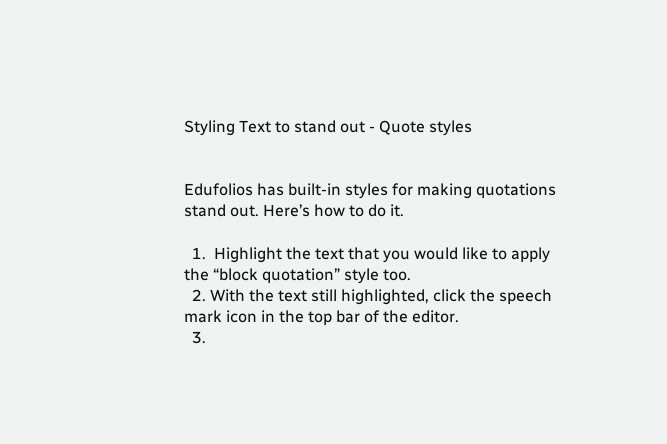Styling Text to stand out - Quote styles


Edufolios has built-in styles for making quotations stand out. Here’s how to do it.

  1.  Highlight the text that you would like to apply the “block quotation” style too.
  2. With the text still highlighted, click the speech mark icon in the top bar of the editor.
  3.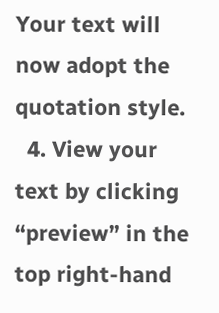Your text will now adopt the quotation style.
  4. View your text by clicking “preview” in the top right-hand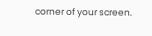corner of your screen.